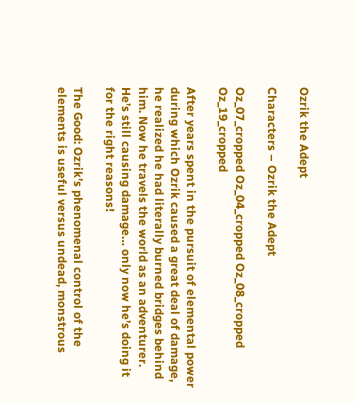Ozrik the Adept

Characters – Ozrik the Adept

Oz_07_cropped Oz_04_cropped Oz_08_cropped Oz_19_cropped

After years spent in the pursuit of elemental power during which Ozrik caused a great deal of damage, he realized he had literally burned bridges behind him. Now he travels the world as an adventurer. He’s still causing damage… only now he’s doing it for the right reasons!

The Good: Ozrik’s phenomenal control of the elements is useful versus undead, monstrous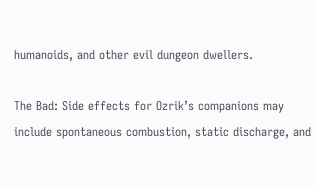humanoids, and other evil dungeon dwellers.

The Bad: Side effects for Ozrik’s companions may include spontaneous combustion, static discharge, and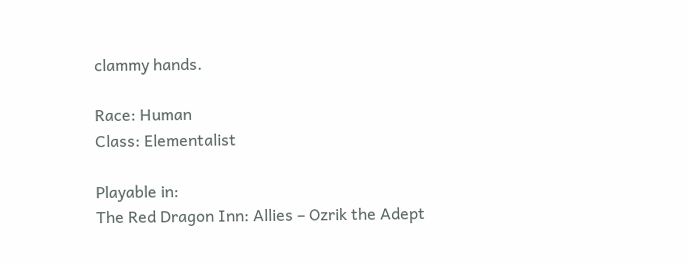clammy hands.

Race: Human
Class: Elementalist

Playable in:
The Red Dragon Inn: Allies – Ozrik the Adept